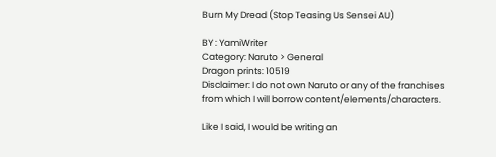Burn My Dread (Stop Teasing Us Sensei AU)

BY : YamiWriter
Category: Naruto > General
Dragon prints: 10519
Disclaimer: I do not own Naruto or any of the franchises from which I will borrow content/elements/characters.

Like I said, I would be writing an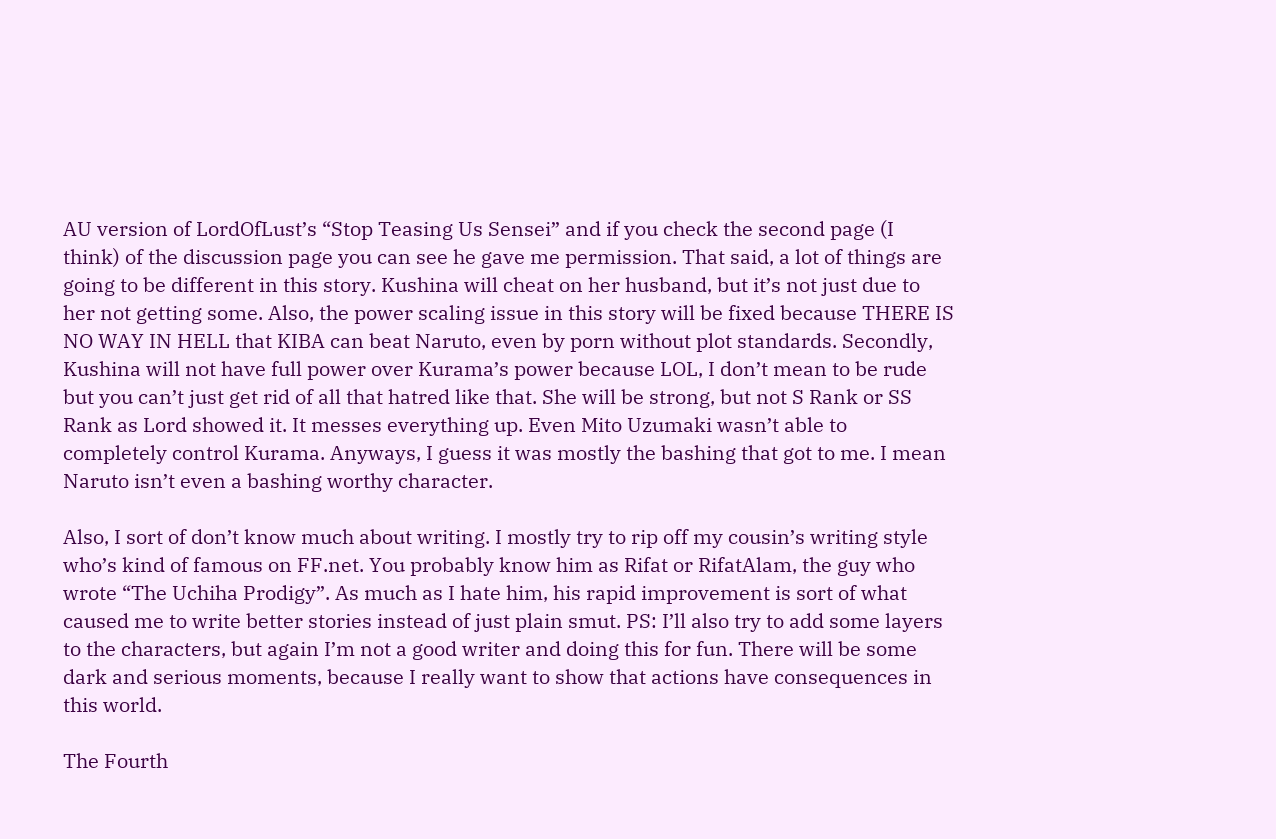AU version of LordOfLust’s “Stop Teasing Us Sensei” and if you check the second page (I think) of the discussion page you can see he gave me permission. That said, a lot of things are going to be different in this story. Kushina will cheat on her husband, but it’s not just due to her not getting some. Also, the power scaling issue in this story will be fixed because THERE IS NO WAY IN HELL that KIBA can beat Naruto, even by porn without plot standards. Secondly, Kushina will not have full power over Kurama’s power because LOL, I don’t mean to be rude but you can’t just get rid of all that hatred like that. She will be strong, but not S Rank or SS Rank as Lord showed it. It messes everything up. Even Mito Uzumaki wasn’t able to completely control Kurama. Anyways, I guess it was mostly the bashing that got to me. I mean Naruto isn’t even a bashing worthy character.

Also, I sort of don’t know much about writing. I mostly try to rip off my cousin’s writing style who’s kind of famous on FF.net. You probably know him as Rifat or RifatAlam, the guy who wrote “The Uchiha Prodigy”. As much as I hate him, his rapid improvement is sort of what caused me to write better stories instead of just plain smut. PS: I’ll also try to add some layers to the characters, but again I’m not a good writer and doing this for fun. There will be some dark and serious moments, because I really want to show that actions have consequences in this world.

The Fourth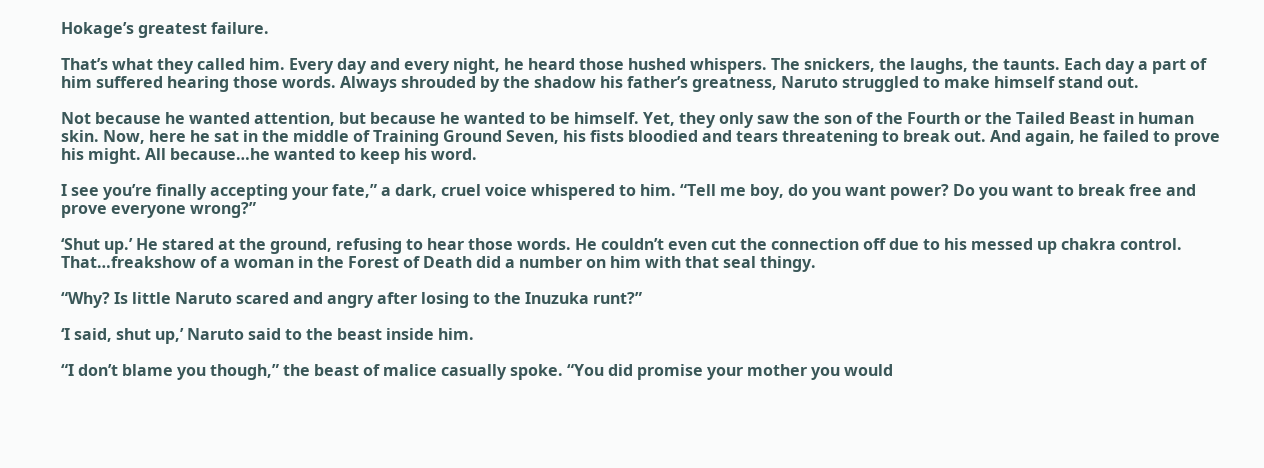Hokage’s greatest failure.

That’s what they called him. Every day and every night, he heard those hushed whispers. The snickers, the laughs, the taunts. Each day a part of him suffered hearing those words. Always shrouded by the shadow his father’s greatness, Naruto struggled to make himself stand out.

Not because he wanted attention, but because he wanted to be himself. Yet, they only saw the son of the Fourth or the Tailed Beast in human skin. Now, here he sat in the middle of Training Ground Seven, his fists bloodied and tears threatening to break out. And again, he failed to prove his might. All because…he wanted to keep his word.

I see you’re finally accepting your fate,” a dark, cruel voice whispered to him. “Tell me boy, do you want power? Do you want to break free and prove everyone wrong?”

‘Shut up.’ He stared at the ground, refusing to hear those words. He couldn’t even cut the connection off due to his messed up chakra control. That…freakshow of a woman in the Forest of Death did a number on him with that seal thingy.

“Why? Is little Naruto scared and angry after losing to the Inuzuka runt?”

‘I said, shut up,’ Naruto said to the beast inside him.

“I don’t blame you though,” the beast of malice casually spoke. “You did promise your mother you would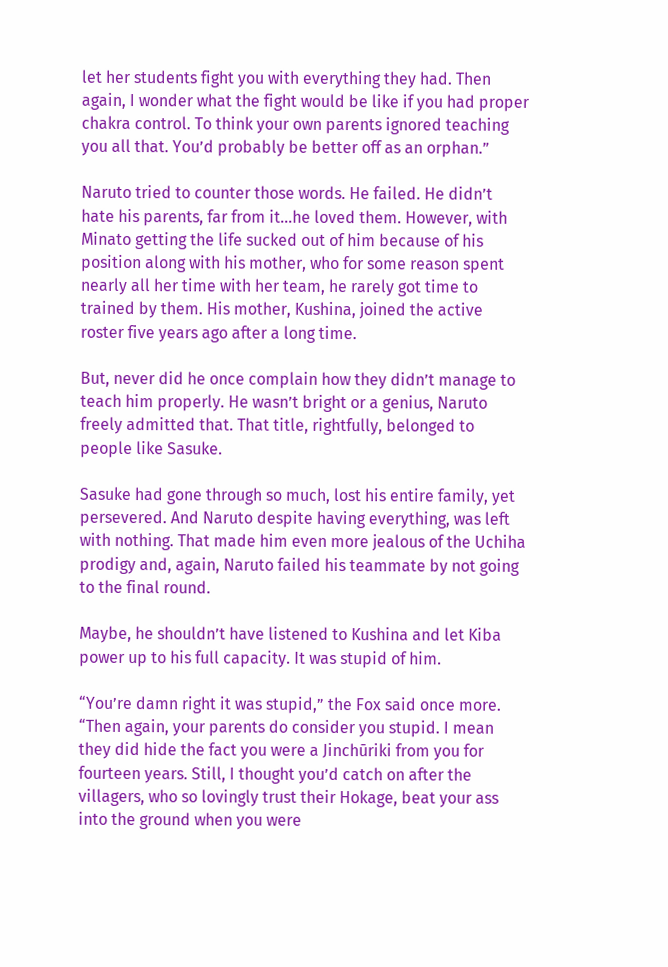let her students fight you with everything they had. Then again, I wonder what the fight would be like if you had proper chakra control. To think your own parents ignored teaching you all that. You’d probably be better off as an orphan.”

Naruto tried to counter those words. He failed. He didn’t hate his parents, far from it…he loved them. However, with Minato getting the life sucked out of him because of his position along with his mother, who for some reason spent nearly all her time with her team, he rarely got time to trained by them. His mother, Kushina, joined the active roster five years ago after a long time.

But, never did he once complain how they didn’t manage to teach him properly. He wasn’t bright or a genius, Naruto freely admitted that. That title, rightfully, belonged to people like Sasuke.

Sasuke had gone through so much, lost his entire family, yet persevered. And Naruto despite having everything, was left with nothing. That made him even more jealous of the Uchiha prodigy and, again, Naruto failed his teammate by not going to the final round.

Maybe, he shouldn’t have listened to Kushina and let Kiba power up to his full capacity. It was stupid of him.

“You’re damn right it was stupid,” the Fox said once more. “Then again, your parents do consider you stupid. I mean they did hide the fact you were a Jinchūriki from you for fourteen years. Still, I thought you’d catch on after the villagers, who so lovingly trust their Hokage, beat your ass into the ground when you were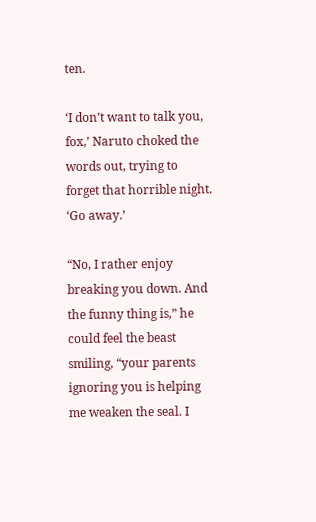ten.

‘I don’t want to talk you, fox,’ Naruto choked the words out, trying to forget that horrible night. ‘Go away.’

“No, I rather enjoy breaking you down. And the funny thing is,” he could feel the beast smiling, “your parents ignoring you is helping me weaken the seal. I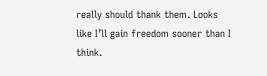really should thank them. Looks like I’ll gain freedom sooner than I think.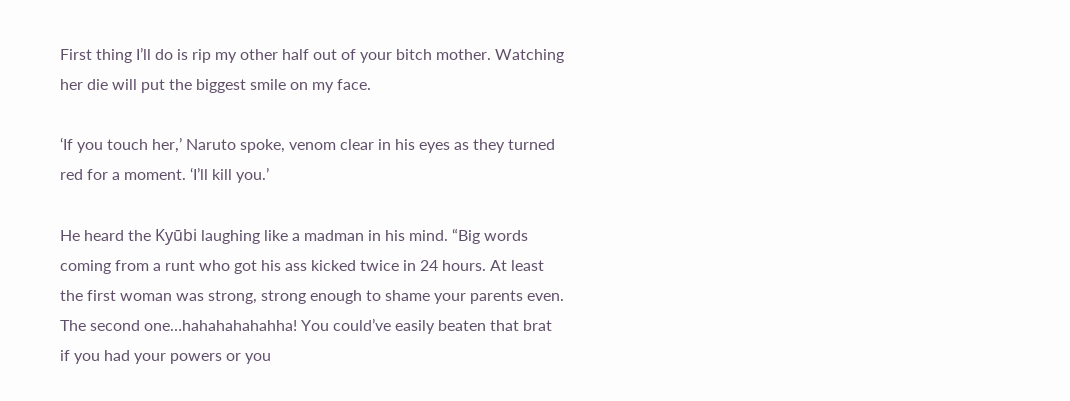First thing I’ll do is rip my other half out of your bitch mother. Watching her die will put the biggest smile on my face.

‘If you touch her,’ Naruto spoke, venom clear in his eyes as they turned red for a moment. ‘I’ll kill you.’

He heard the Kyūbi laughing like a madman in his mind. “Big words coming from a runt who got his ass kicked twice in 24 hours. At least the first woman was strong, strong enough to shame your parents even. The second one…hahahahahahha! You could’ve easily beaten that brat if you had your powers or you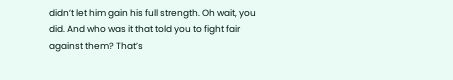didn’t let him gain his full strength. Oh wait, you did. And who was it that told you to fight fair against them? That’s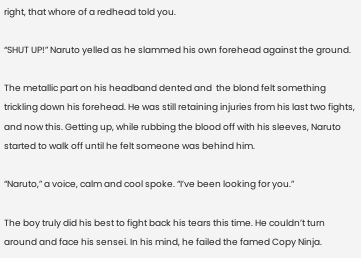right, that whore of a redhead told you.

“SHUT UP!” Naruto yelled as he slammed his own forehead against the ground.

The metallic part on his headband dented and  the blond felt something trickling down his forehead. He was still retaining injuries from his last two fights, and now this. Getting up, while rubbing the blood off with his sleeves, Naruto started to walk off until he felt someone was behind him.

“Naruto,” a voice, calm and cool spoke. “I’ve been looking for you.”

The boy truly did his best to fight back his tears this time. He couldn’t turn around and face his sensei. In his mind, he failed the famed Copy Ninja.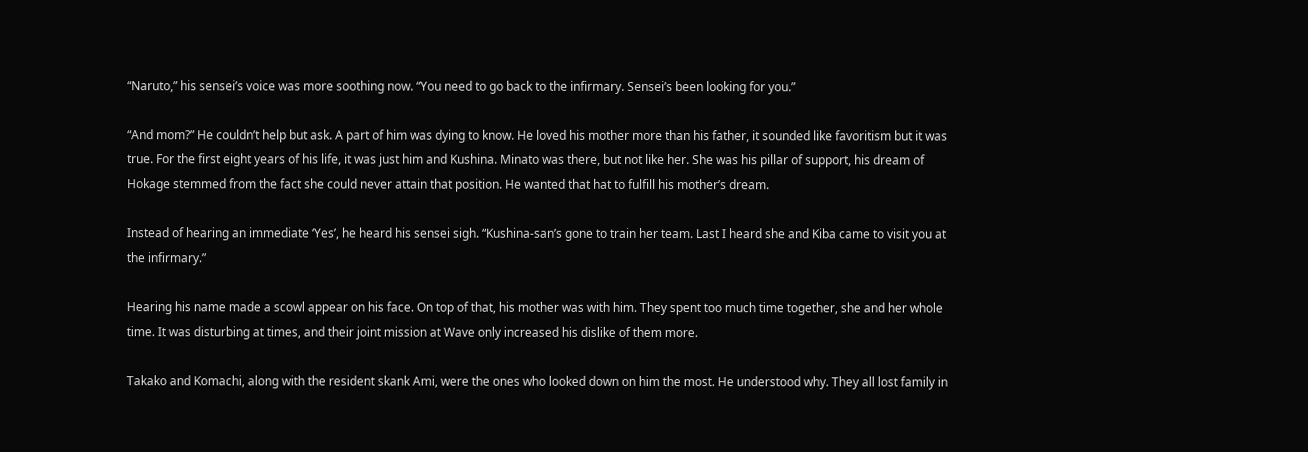“Naruto,” his sensei’s voice was more soothing now. “You need to go back to the infirmary. Sensei’s been looking for you.”

“And mom?” He couldn’t help but ask. A part of him was dying to know. He loved his mother more than his father, it sounded like favoritism but it was true. For the first eight years of his life, it was just him and Kushina. Minato was there, but not like her. She was his pillar of support, his dream of Hokage stemmed from the fact she could never attain that position. He wanted that hat to fulfill his mother’s dream.

Instead of hearing an immediate ‘Yes’, he heard his sensei sigh. “Kushina-san’s gone to train her team. Last I heard she and Kiba came to visit you at the infirmary.”

Hearing his name made a scowl appear on his face. On top of that, his mother was with him. They spent too much time together, she and her whole time. It was disturbing at times, and their joint mission at Wave only increased his dislike of them more.

Takako and Komachi, along with the resident skank Ami, were the ones who looked down on him the most. He understood why. They all lost family in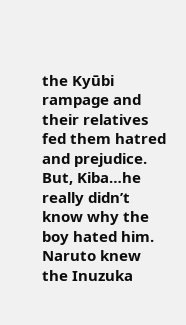the Kyūbi rampage and their relatives fed them hatred and prejudice. But, Kiba…he really didn’t know why the boy hated him. Naruto knew the Inuzuka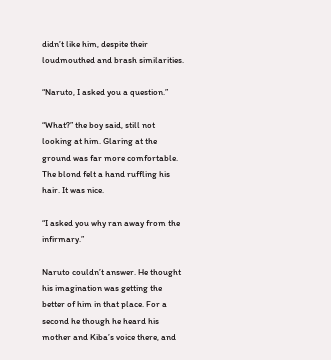didn’t like him, despite their loudmouthed and brash similarities.

“Naruto, I asked you a question.”

“What?” the boy said, still not looking at him. Glaring at the ground was far more comfortable. The blond felt a hand ruffling his hair. It was nice.

“I asked you why ran away from the infirmary.”

Naruto couldn’t answer. He thought his imagination was getting the better of him in that place. For a second he though he heard his mother and Kiba’s voice there, and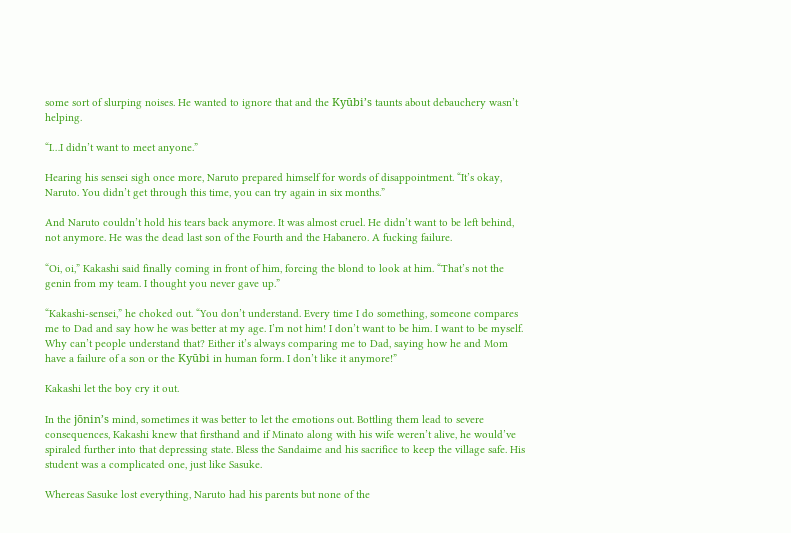some sort of slurping noises. He wanted to ignore that and the Kyūbi’s taunts about debauchery wasn’t helping.

“I…I didn’t want to meet anyone.”

Hearing his sensei sigh once more, Naruto prepared himself for words of disappointment. “It’s okay, Naruto. You didn’t get through this time, you can try again in six months.”

And Naruto couldn’t hold his tears back anymore. It was almost cruel. He didn’t want to be left behind, not anymore. He was the dead last son of the Fourth and the Habanero. A fucking failure.

“Oi, oi,” Kakashi said finally coming in front of him, forcing the blond to look at him. “That’s not the genin from my team. I thought you never gave up.”

“Kakashi-sensei,” he choked out. “You don’t understand. Every time I do something, someone compares me to Dad and say how he was better at my age. I’m not him! I don’t want to be him. I want to be myself. Why can’t people understand that? Either it’s always comparing me to Dad, saying how he and Mom have a failure of a son or the Kyūbi in human form. I don’t like it anymore!”

Kakashi let the boy cry it out.

In the jōnin’s mind, sometimes it was better to let the emotions out. Bottling them lead to severe consequences, Kakashi knew that firsthand and if Minato along with his wife weren’t alive, he would’ve spiraled further into that depressing state. Bless the Sandaime and his sacrifice to keep the village safe. His student was a complicated one, just like Sasuke.

Whereas Sasuke lost everything, Naruto had his parents but none of the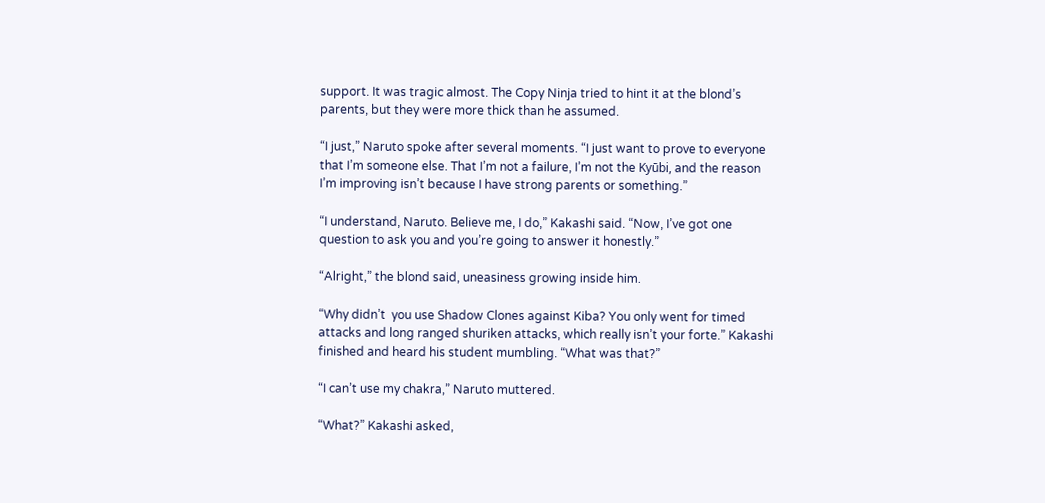support. It was tragic almost. The Copy Ninja tried to hint it at the blond’s parents, but they were more thick than he assumed.

“I just,” Naruto spoke after several moments. “I just want to prove to everyone that I’m someone else. That I’m not a failure, I’m not the Kyūbi, and the reason I’m improving isn’t because I have strong parents or something.”

“I understand, Naruto. Believe me, I do,” Kakashi said. “Now, I’ve got one question to ask you and you’re going to answer it honestly.”

“Alright,” the blond said, uneasiness growing inside him.

“Why didn’t  you use Shadow Clones against Kiba? You only went for timed attacks and long ranged shuriken attacks, which really isn’t your forte.” Kakashi finished and heard his student mumbling. “What was that?”

“I can’t use my chakra,” Naruto muttered.

“What?” Kakashi asked,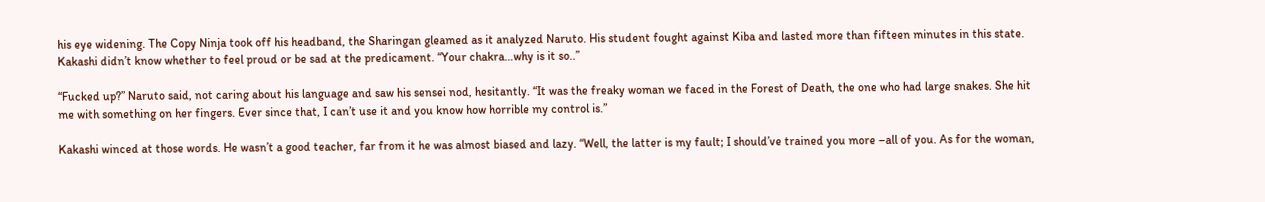his eye widening. The Copy Ninja took off his headband, the Sharingan gleamed as it analyzed Naruto. His student fought against Kiba and lasted more than fifteen minutes in this state. Kakashi didn’t know whether to feel proud or be sad at the predicament. “Your chakra…why is it so..”

“Fucked up?” Naruto said, not caring about his language and saw his sensei nod, hesitantly. “It was the freaky woman we faced in the Forest of Death, the one who had large snakes. She hit me with something on her fingers. Ever since that, I can’t use it and you know how horrible my control is.”

Kakashi winced at those words. He wasn’t a good teacher, far from it he was almost biased and lazy. “Well, the latter is my fault; I should’ve trained you more –all of you. As for the woman,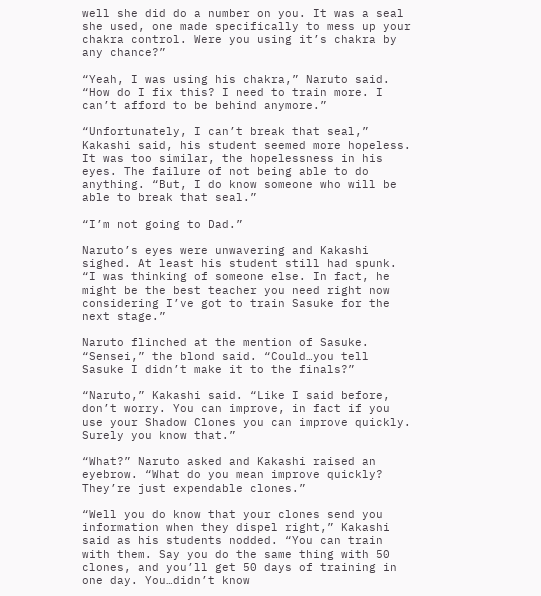well she did do a number on you. It was a seal she used, one made specifically to mess up your chakra control. Were you using it’s chakra by any chance?”

“Yeah, I was using his chakra,” Naruto said. “How do I fix this? I need to train more. I can’t afford to be behind anymore.”

“Unfortunately, I can’t break that seal,” Kakashi said, his student seemed more hopeless. It was too similar, the hopelessness in his eyes. The failure of not being able to do anything. “But, I do know someone who will be able to break that seal.”

“I’m not going to Dad.”

Naruto’s eyes were unwavering and Kakashi sighed. At least his student still had spunk. “I was thinking of someone else. In fact, he might be the best teacher you need right now considering I’ve got to train Sasuke for the next stage.”

Naruto flinched at the mention of Sasuke. “Sensei,” the blond said. “Could…you tell Sasuke I didn’t make it to the finals?”

“Naruto,” Kakashi said. “Like I said before, don’t worry. You can improve, in fact if you use your Shadow Clones you can improve quickly. Surely you know that.”

“What?” Naruto asked and Kakashi raised an eyebrow. “What do you mean improve quickly? They’re just expendable clones.”

“Well you do know that your clones send you information when they dispel right,” Kakashi said as his students nodded. “You can train with them. Say you do the same thing with 50 clones, and you’ll get 50 days of training in one day. You…didn’t know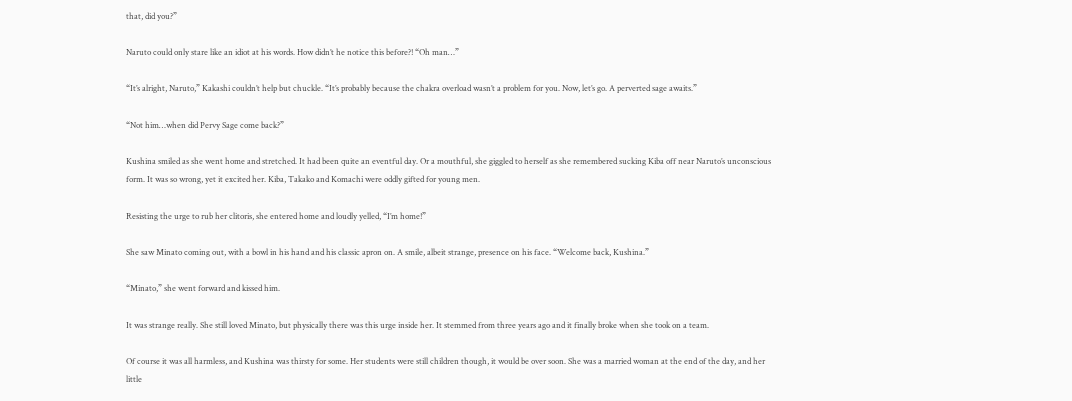that, did you?”

Naruto could only stare like an idiot at his words. How didn’t he notice this before?! “Oh man…”

“It’s alright, Naruto,” Kakashi couldn’t help but chuckle. “It’s probably because the chakra overload wasn’t a problem for you. Now, let’s go. A perverted sage awaits.”

“Not him…when did Pervy Sage come back?”

Kushina smiled as she went home and stretched. It had been quite an eventful day. Or a mouthful, she giggled to herself as she remembered sucking Kiba off near Naruto’s unconscious form. It was so wrong, yet it excited her. Kiba, Takako and Komachi were oddly gifted for young men.

Resisting the urge to rub her clitoris, she entered home and loudly yelled, “I’m home!”

She saw Minato coming out, with a bowl in his hand and his classic apron on. A smile, albeit strange, presence on his face. “Welcome back, Kushina.”

“Minato,” she went forward and kissed him.

It was strange really. She still loved Minato, but physically there was this urge inside her. It stemmed from three years ago and it finally broke when she took on a team.

Of course it was all harmless, and Kushina was thirsty for some. Her students were still children though, it would be over soon. She was a married woman at the end of the day, and her little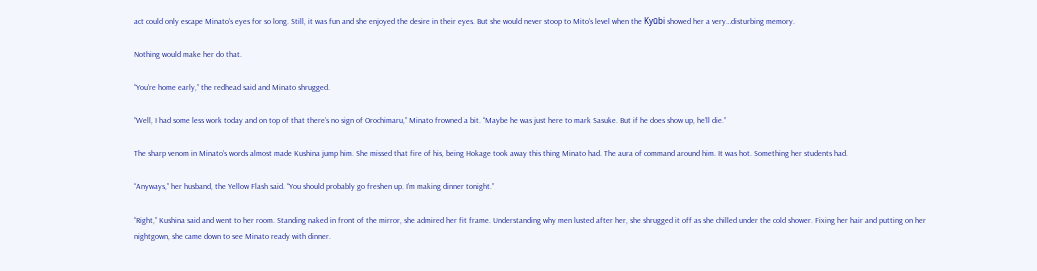act could only escape Minato’s eyes for so long. Still, it was fun and she enjoyed the desire in their eyes. But she would never stoop to Mito’s level when the Kyūbi showed her a very…disturbing memory.

Nothing would make her do that.

“You’re home early,” the redhead said and Minato shrugged.

“Well, I had some less work today and on top of that there’s no sign of Orochimaru,” Minato frowned a bit. “Maybe he was just here to mark Sasuke. But if he does show up, he’ll die.”

The sharp venom in Minato’s words almost made Kushina jump him. She missed that fire of his, being Hokage took away this thing Minato had. The aura of command around him. It was hot. Something her students had.

“Anyways,” her husband, the Yellow Flash said. “You should probably go freshen up. I’m making dinner tonight.”

“Right,” Kushina said and went to her room. Standing naked in front of the mirror, she admired her fit frame. Understanding why men lusted after her, she shrugged it off as she chilled under the cold shower. Fixing her hair and putting on her nightgown, she came down to see Minato ready with dinner.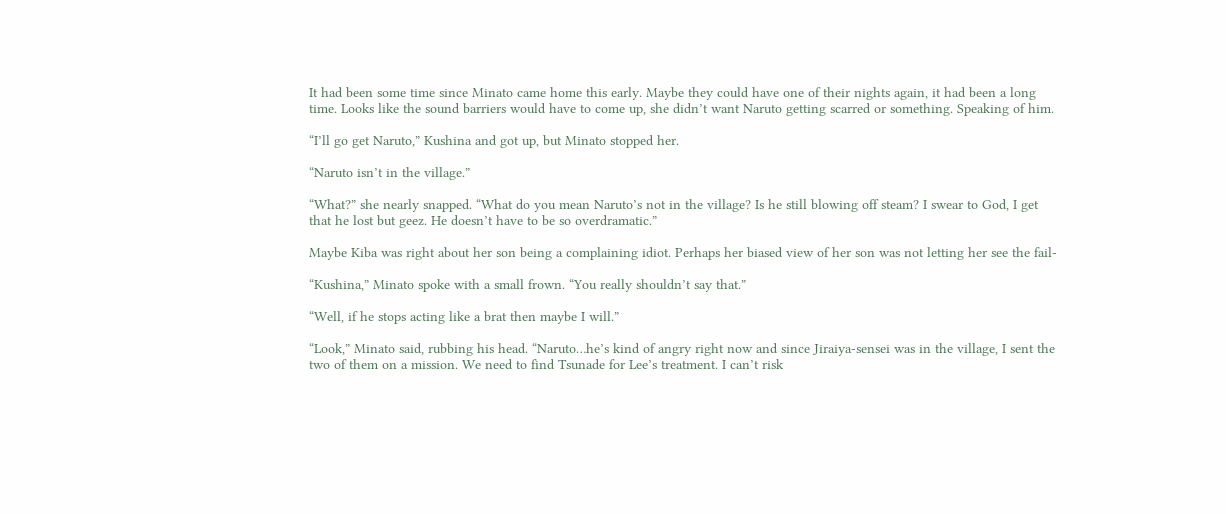It had been some time since Minato came home this early. Maybe they could have one of their nights again, it had been a long time. Looks like the sound barriers would have to come up, she didn’t want Naruto getting scarred or something. Speaking of him.

“I’ll go get Naruto,” Kushina and got up, but Minato stopped her.

“Naruto isn’t in the village.”

“What?” she nearly snapped. “What do you mean Naruto’s not in the village? Is he still blowing off steam? I swear to God, I get that he lost but geez. He doesn’t have to be so overdramatic.”

Maybe Kiba was right about her son being a complaining idiot. Perhaps her biased view of her son was not letting her see the fail-

“Kushina,” Minato spoke with a small frown. “You really shouldn’t say that.”

“Well, if he stops acting like a brat then maybe I will.”

“Look,” Minato said, rubbing his head. “Naruto…he’s kind of angry right now and since Jiraiya-sensei was in the village, I sent the two of them on a mission. We need to find Tsunade for Lee’s treatment. I can’t risk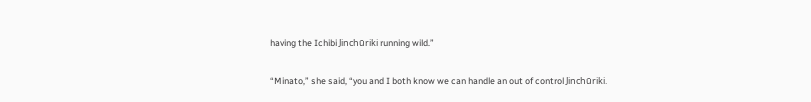having the Ichibi Jinchūriki running wild.”

“Minato,” she said, “you and I both know we can handle an out of control Jinchūriki.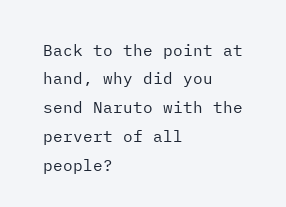Back to the point at hand, why did you send Naruto with the pervert of all people?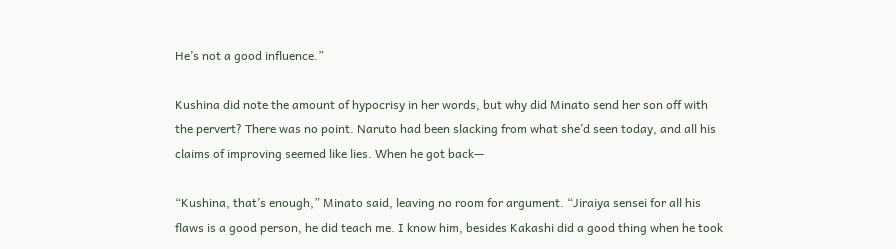He’s not a good influence.”

Kushina did note the amount of hypocrisy in her words, but why did Minato send her son off with the pervert? There was no point. Naruto had been slacking from what she’d seen today, and all his claims of improving seemed like lies. When he got back—

“Kushina, that’s enough,” Minato said, leaving no room for argument. “Jiraiya sensei for all his flaws is a good person, he did teach me. I know him, besides Kakashi did a good thing when he took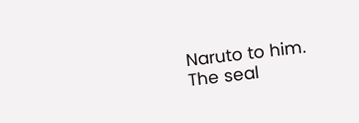Naruto to him. The seal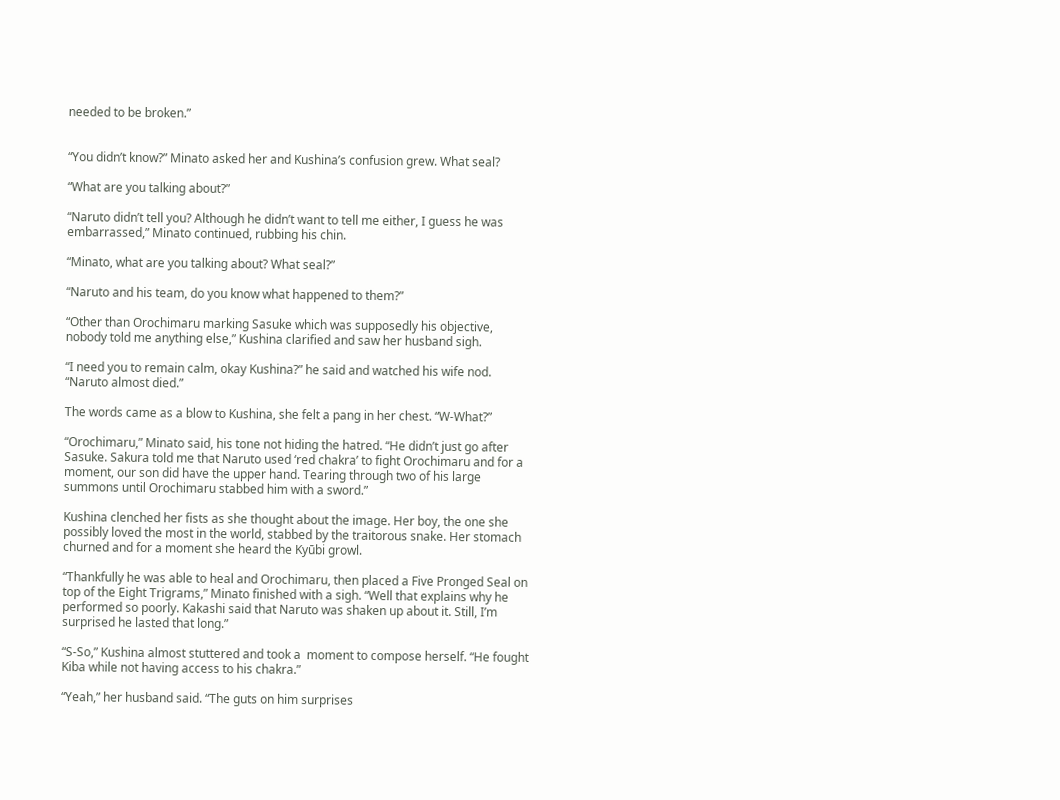needed to be broken.”


“You didn’t know?” Minato asked her and Kushina’s confusion grew. What seal?

“What are you talking about?”

“Naruto didn’t tell you? Although he didn’t want to tell me either, I guess he was embarrassed,” Minato continued, rubbing his chin.

“Minato, what are you talking about? What seal?”

“Naruto and his team, do you know what happened to them?”

“Other than Orochimaru marking Sasuke which was supposedly his objective, nobody told me anything else,” Kushina clarified and saw her husband sigh.

“I need you to remain calm, okay Kushina?” he said and watched his wife nod. “Naruto almost died.”

The words came as a blow to Kushina, she felt a pang in her chest. “W-What?”

“Orochimaru,” Minato said, his tone not hiding the hatred. “He didn’t just go after Sasuke. Sakura told me that Naruto used ‘red chakra’ to fight Orochimaru and for a moment, our son did have the upper hand. Tearing through two of his large summons until Orochimaru stabbed him with a sword.”

Kushina clenched her fists as she thought about the image. Her boy, the one she possibly loved the most in the world, stabbed by the traitorous snake. Her stomach churned and for a moment she heard the Kyūbi growl.

“Thankfully he was able to heal and Orochimaru, then placed a Five Pronged Seal on top of the Eight Trigrams,” Minato finished with a sigh. “Well that explains why he performed so poorly. Kakashi said that Naruto was shaken up about it. Still, I’m surprised he lasted that long.”

“S-So,” Kushina almost stuttered and took a  moment to compose herself. “He fought Kiba while not having access to his chakra.”

“Yeah,” her husband said. “The guts on him surprises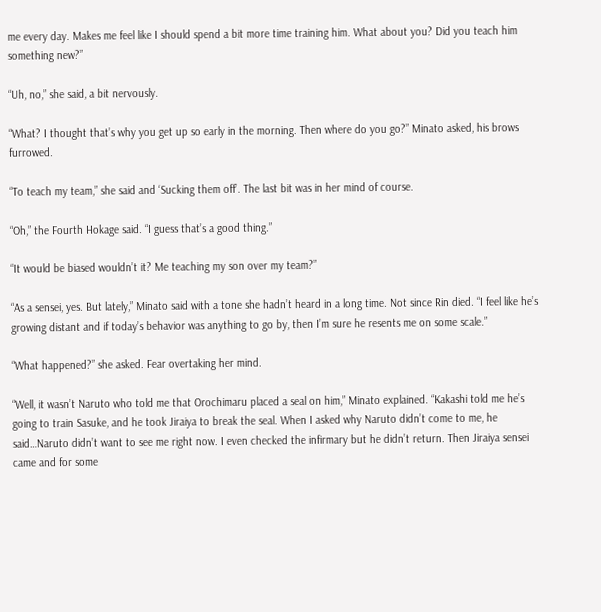me every day. Makes me feel like I should spend a bit more time training him. What about you? Did you teach him something new?”

“Uh, no,” she said, a bit nervously.

“What? I thought that’s why you get up so early in the morning. Then where do you go?” Minato asked, his brows furrowed.

“To teach my team,” she said and ‘Sucking them off’. The last bit was in her mind of course.

“Oh,” the Fourth Hokage said. “I guess that’s a good thing.”

“It would be biased wouldn’t it? Me teaching my son over my team?”

“As a sensei, yes. But lately,” Minato said with a tone she hadn’t heard in a long time. Not since Rin died. “I feel like he’s growing distant and if today’s behavior was anything to go by, then I’m sure he resents me on some scale.”

“What happened?” she asked. Fear overtaking her mind.

“Well, it wasn’t Naruto who told me that Orochimaru placed a seal on him,” Minato explained. “Kakashi told me he’s going to train Sasuke, and he took Jiraiya to break the seal. When I asked why Naruto didn’t come to me, he said…Naruto didn’t want to see me right now. I even checked the infirmary but he didn’t return. Then Jiraiya sensei came and for some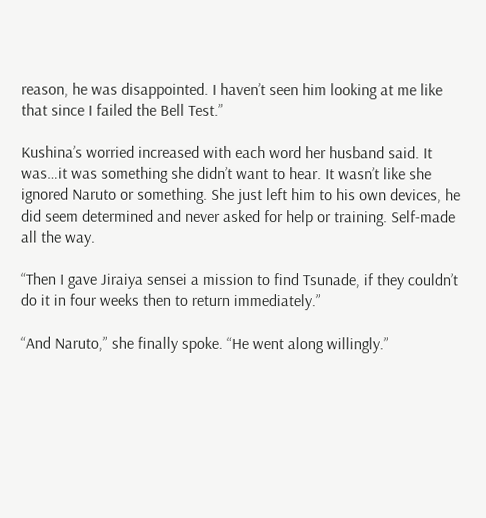reason, he was disappointed. I haven’t seen him looking at me like that since I failed the Bell Test.”

Kushina’s worried increased with each word her husband said. It was…it was something she didn’t want to hear. It wasn’t like she ignored Naruto or something. She just left him to his own devices, he did seem determined and never asked for help or training. Self-made all the way.

“Then I gave Jiraiya sensei a mission to find Tsunade, if they couldn’t do it in four weeks then to return immediately.”

“And Naruto,” she finally spoke. “He went along willingly.”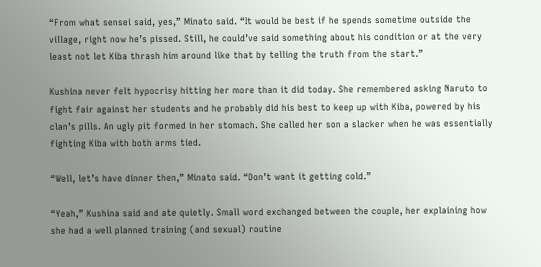“From what sensei said, yes,” Minato said. “It would be best if he spends sometime outside the village, right now he’s pissed. Still, he could’ve said something about his condition or at the very least not let Kiba thrash him around like that by telling the truth from the start.”

Kushina never felt hypocrisy hitting her more than it did today. She remembered asking Naruto to fight fair against her students and he probably did his best to keep up with Kiba, powered by his clan’s pills. An ugly pit formed in her stomach. She called her son a slacker when he was essentially fighting Kiba with both arms tied.

“Well, let’s have dinner then,” Minato said. “Don’t want it getting cold.”

“Yeah,” Kushina said and ate quietly. Small word exchanged between the couple, her explaining how she had a well planned training (and sexual) routine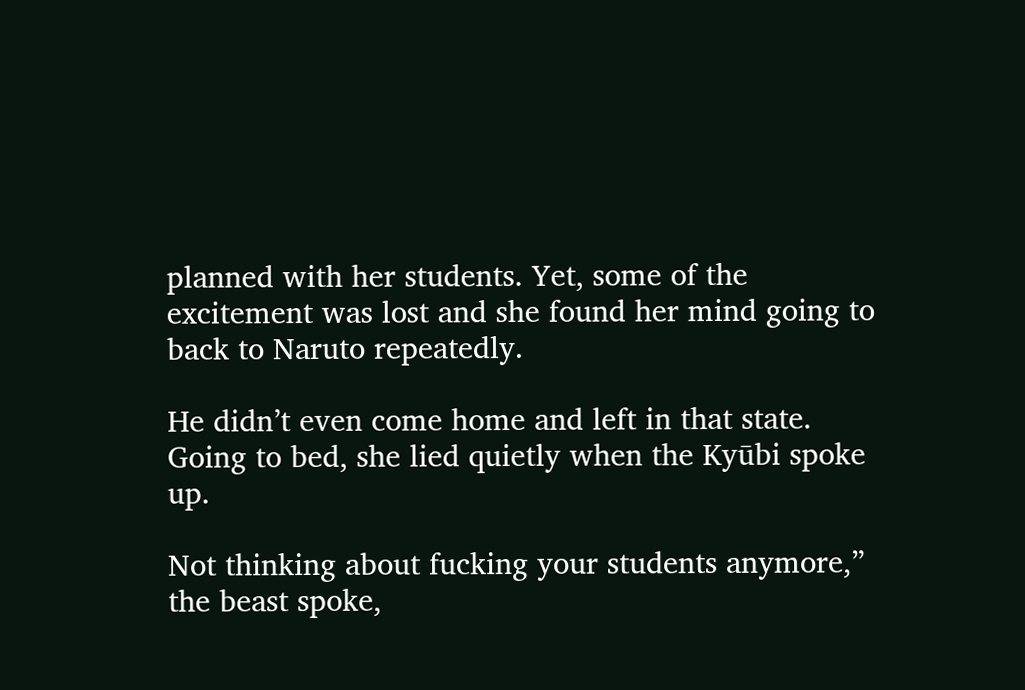planned with her students. Yet, some of the excitement was lost and she found her mind going to back to Naruto repeatedly.

He didn’t even come home and left in that state. Going to bed, she lied quietly when the Kyūbi spoke up.

Not thinking about fucking your students anymore,” the beast spoke,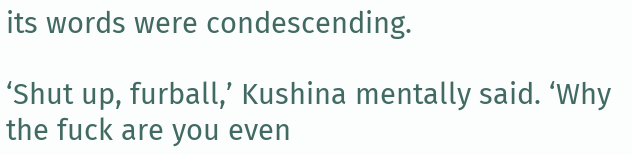its words were condescending.

‘Shut up, furball,’ Kushina mentally said. ‘Why the fuck are you even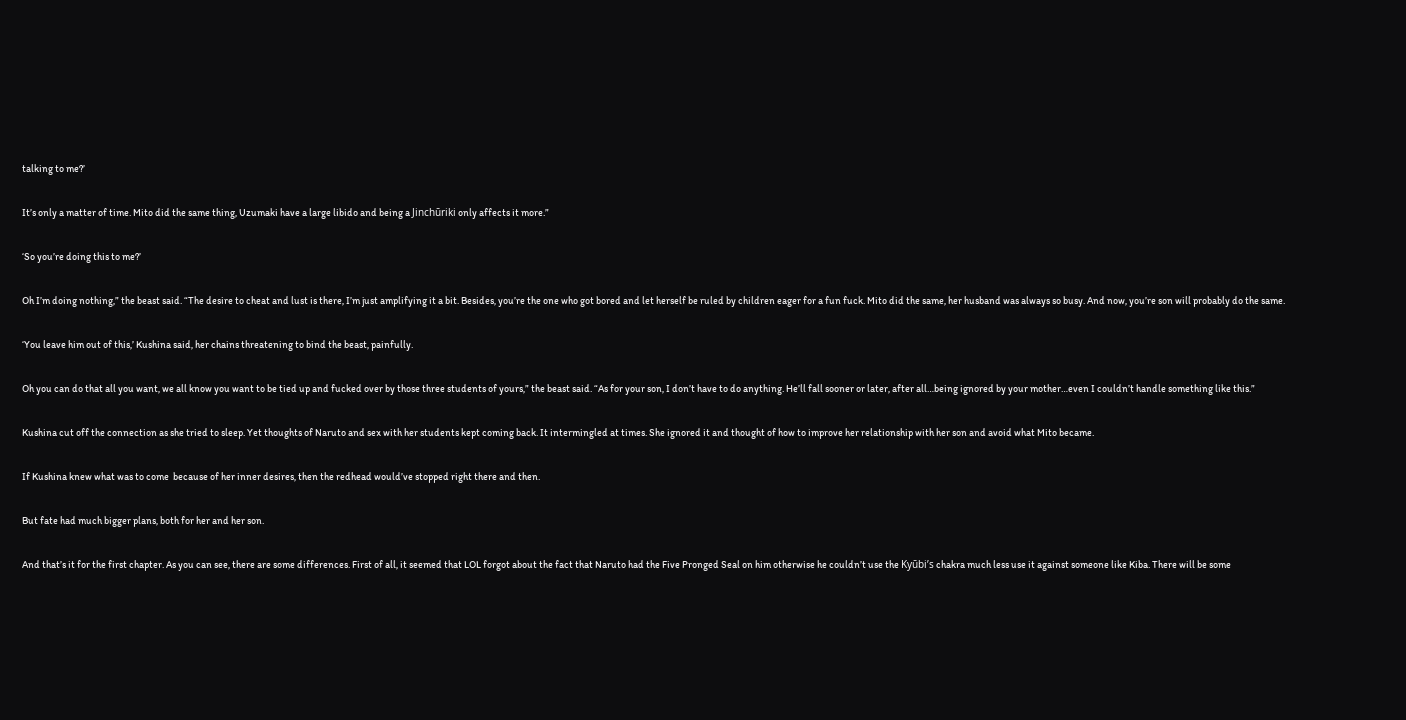talking to me?’

It’s only a matter of time. Mito did the same thing, Uzumaki have a large libido and being a Jinchūriki only affects it more.”

‘So you’re doing this to me?’

Oh I’m doing nothing,” the beast said. “The desire to cheat and lust is there, I’m just amplifying it a bit. Besides, you’re the one who got bored and let herself be ruled by children eager for a fun fuck. Mito did the same, her husband was always so busy. And now, you’re son will probably do the same.

‘You leave him out of this,’ Kushina said, her chains threatening to bind the beast, painfully.

Oh you can do that all you want, we all know you want to be tied up and fucked over by those three students of yours,” the beast said. “As for your son, I don’t have to do anything. He’ll fall sooner or later, after all…being ignored by your mother…even I couldn’t handle something like this.”

Kushina cut off the connection as she tried to sleep. Yet thoughts of Naruto and sex with her students kept coming back. It intermingled at times. She ignored it and thought of how to improve her relationship with her son and avoid what Mito became.

If Kushina knew what was to come  because of her inner desires, then the redhead would’ve stopped right there and then.

But fate had much bigger plans, both for her and her son.

And that’s it for the first chapter. As you can see, there are some differences. First of all, it seemed that LOL forgot about the fact that Naruto had the Five Pronged Seal on him otherwise he couldn’t use the Kyūbi’s chakra much less use it against someone like Kiba. There will be some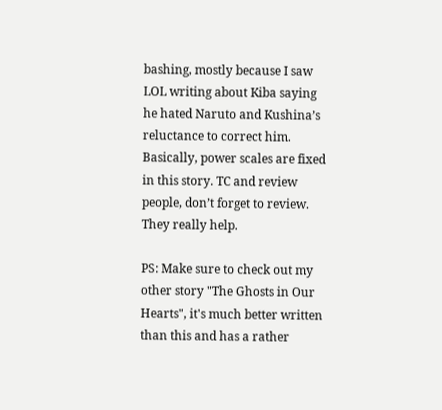bashing, mostly because I saw LOL writing about Kiba saying he hated Naruto and Kushina’s reluctance to correct him. Basically, power scales are fixed in this story. TC and review people, don’t forget to review. They really help.

PS: Make sure to check out my other story "The Ghosts in Our Hearts", it's much better written than this and has a rather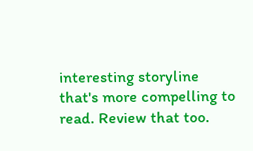interesting storyline that's more compelling to read. Review that too.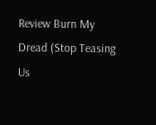Review Burn My Dread (Stop Teasing Us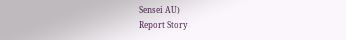Sensei AU)
Report Story